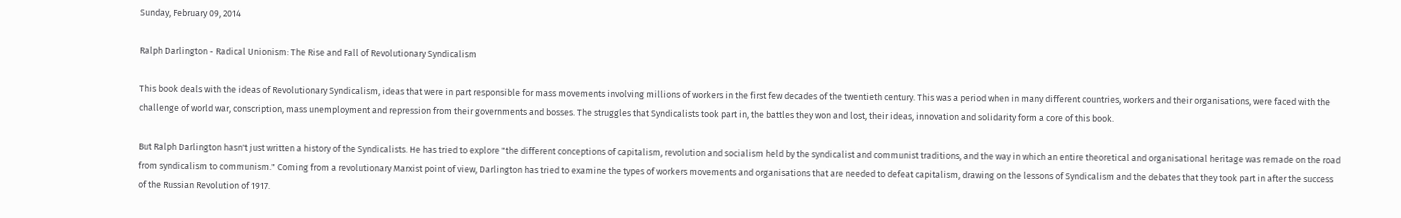Sunday, February 09, 2014

Ralph Darlington - Radical Unionism: The Rise and Fall of Revolutionary Syndicalism

This book deals with the ideas of Revolutionary Syndicalism, ideas that were in part responsible for mass movements involving millions of workers in the first few decades of the twentieth century. This was a period when in many different countries, workers and their organisations, were faced with the challenge of world war, conscription, mass unemployment and repression from their governments and bosses. The struggles that Syndicalists took part in, the battles they won and lost, their ideas, innovation and solidarity form a core of this book.

But Ralph Darlington hasn't just written a history of the Syndicalists. He has tried to explore "the different conceptions of capitalism, revolution and socialism held by the syndicalist and communist traditions, and the way in which an entire theoretical and organisational heritage was remade on the road from syndicalism to communism." Coming from a revolutionary Marxist point of view, Darlington has tried to examine the types of workers movements and organisations that are needed to defeat capitalism, drawing on the lessons of Syndicalism and the debates that they took part in after the success of the Russian Revolution of 1917.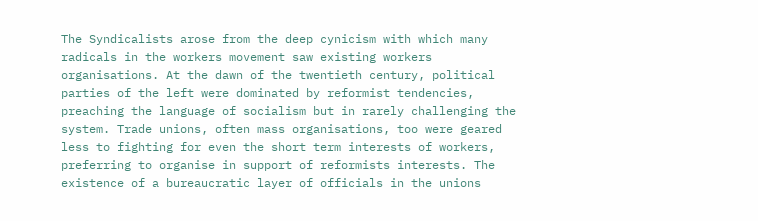The Syndicalists arose from the deep cynicism with which many radicals in the workers movement saw existing workers organisations. At the dawn of the twentieth century, political parties of the left were dominated by reformist tendencies, preaching the language of socialism but in rarely challenging the system. Trade unions, often mass organisations, too were geared less to fighting for even the short term interests of workers, preferring to organise in support of reformists interests. The existence of a bureaucratic layer of officials in the unions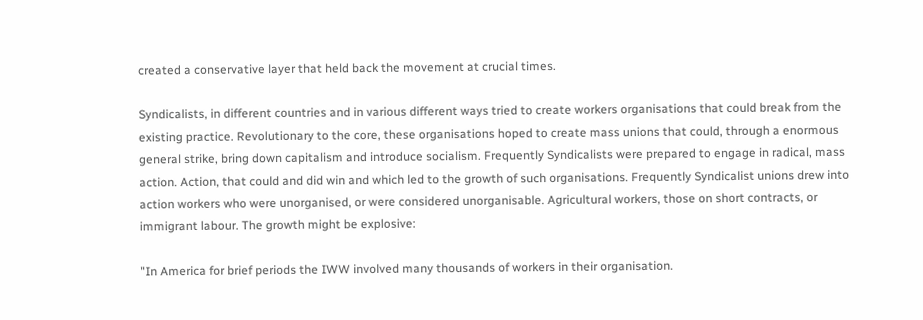created a conservative layer that held back the movement at crucial times.

Syndicalists, in different countries and in various different ways tried to create workers organisations that could break from the existing practice. Revolutionary to the core, these organisations hoped to create mass unions that could, through a enormous general strike, bring down capitalism and introduce socialism. Frequently Syndicalists were prepared to engage in radical, mass action. Action, that could and did win and which led to the growth of such organisations. Frequently Syndicalist unions drew into action workers who were unorganised, or were considered unorganisable. Agricultural workers, those on short contracts, or immigrant labour. The growth might be explosive:

"In America for brief periods the IWW involved many thousands of workers in their organisation.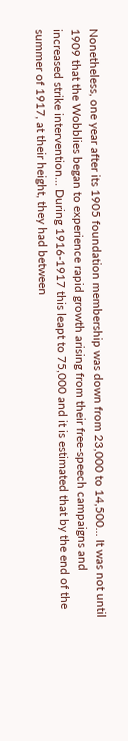Nonetheless, one year after its 1905 foundation membership was down from 23,000 to 14,500... It was not until 1909 that the Wobblies began to experience rapid growth arising from their free-speech campaigns and increased strike intervention... During 1916-1917 this leapt to 75,000 and it is estimated that by the end of the summer of 1917, at their height, they had between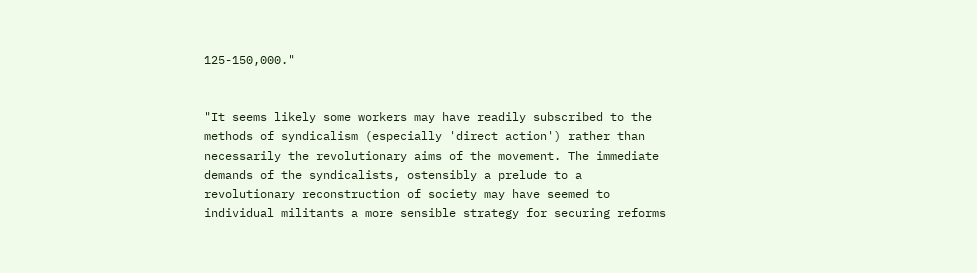125-150,000."


"It seems likely some workers may have readily subscribed to the methods of syndicalism (especially 'direct action') rather than necessarily the revolutionary aims of the movement. The immediate demands of the syndicalists, ostensibly a prelude to a revolutionary reconstruction of society may have seemed to individual militants a more sensible strategy for securing reforms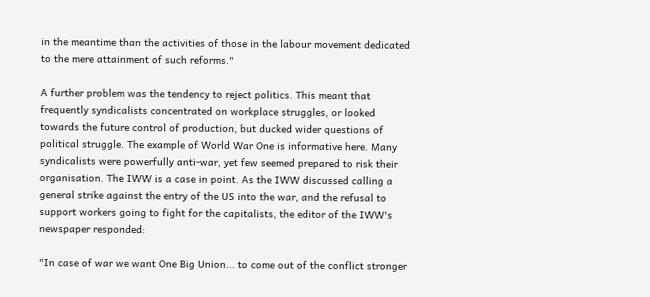in the meantime than the activities of those in the labour movement dedicated to the mere attainment of such reforms."

A further problem was the tendency to reject politics. This meant that frequently syndicalists concentrated on workplace struggles, or looked towards the future control of production, but ducked wider questions of political struggle. The example of World War One is informative here. Many syndicalists were powerfully anti-war, yet few seemed prepared to risk their organisation. The IWW is a case in point. As the IWW discussed calling a general strike against the entry of the US into the war, and the refusal to support workers going to fight for the capitalists, the editor of the IWW's newspaper responded:

"In case of war we want One Big Union... to come out of the conflict stronger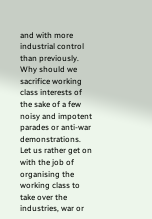and with more industrial control than previously. Why should we sacrifice working class interests of the sake of a few noisy and impotent parades or anti-war demonstrations. Let us rather get on with the job of organising the working class to take over the industries, war or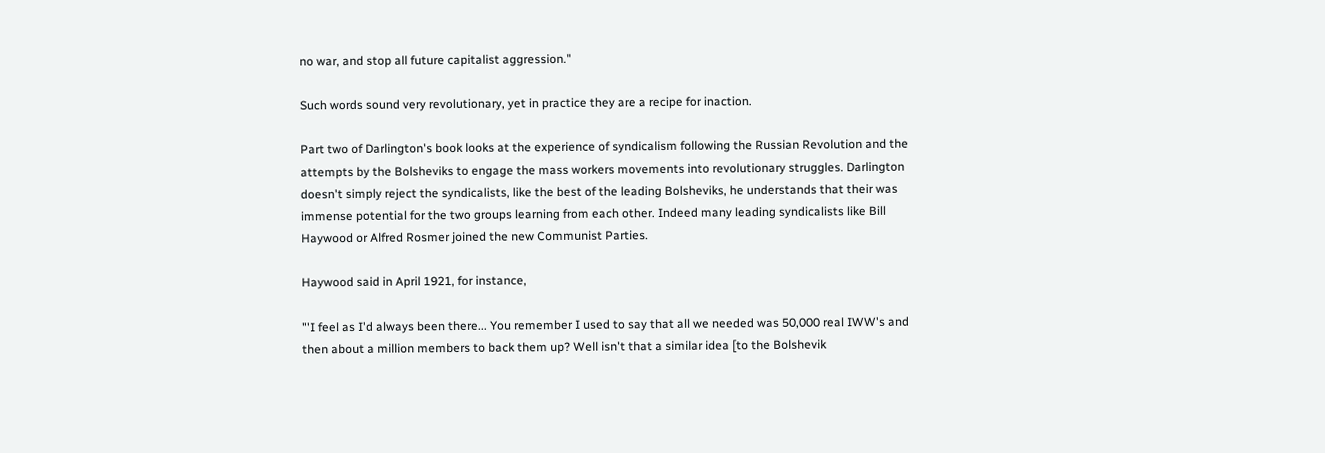no war, and stop all future capitalist aggression."

Such words sound very revolutionary, yet in practice they are a recipe for inaction.

Part two of Darlington's book looks at the experience of syndicalism following the Russian Revolution and the attempts by the Bolsheviks to engage the mass workers movements into revolutionary struggles. Darlington doesn't simply reject the syndicalists, like the best of the leading Bolsheviks, he understands that their was immense potential for the two groups learning from each other. Indeed many leading syndicalists like Bill Haywood or Alfred Rosmer joined the new Communist Parties.

Haywood said in April 1921, for instance,

"'I feel as I'd always been there... You remember I used to say that all we needed was 50,000 real IWW's and then about a million members to back them up? Well isn't that a similar idea [to the Bolshevik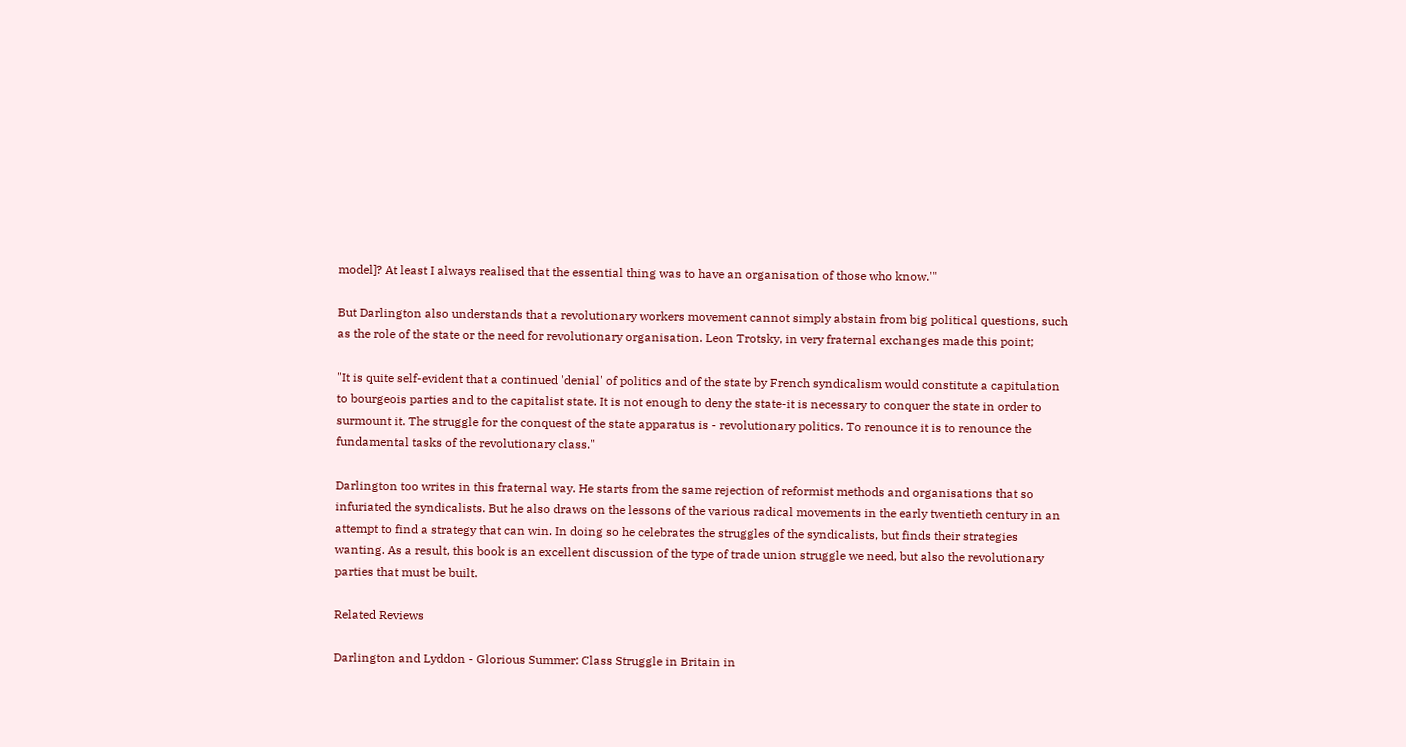model]? At least I always realised that the essential thing was to have an organisation of those who know.'"

But Darlington also understands that a revolutionary workers movement cannot simply abstain from big political questions, such as the role of the state or the need for revolutionary organisation. Leon Trotsky, in very fraternal exchanges made this point;

"It is quite self-evident that a continued 'denial' of politics and of the state by French syndicalism would constitute a capitulation to bourgeois parties and to the capitalist state. It is not enough to deny the state-it is necessary to conquer the state in order to surmount it. The struggle for the conquest of the state apparatus is - revolutionary politics. To renounce it is to renounce the fundamental tasks of the revolutionary class."

Darlington too writes in this fraternal way. He starts from the same rejection of reformist methods and organisations that so infuriated the syndicalists. But he also draws on the lessons of the various radical movements in the early twentieth century in an attempt to find a strategy that can win. In doing so he celebrates the struggles of the syndicalists, but finds their strategies wanting. As a result, this book is an excellent discussion of the type of trade union struggle we need, but also the revolutionary parties that must be built.

Related Reviews

Darlington and Lyddon - Glorious Summer: Class Struggle in Britain in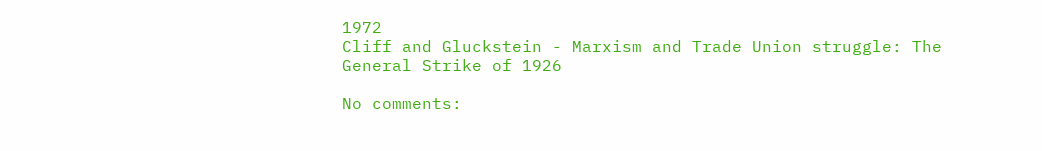1972
Cliff and Gluckstein - Marxism and Trade Union struggle: The General Strike of 1926

No comments: